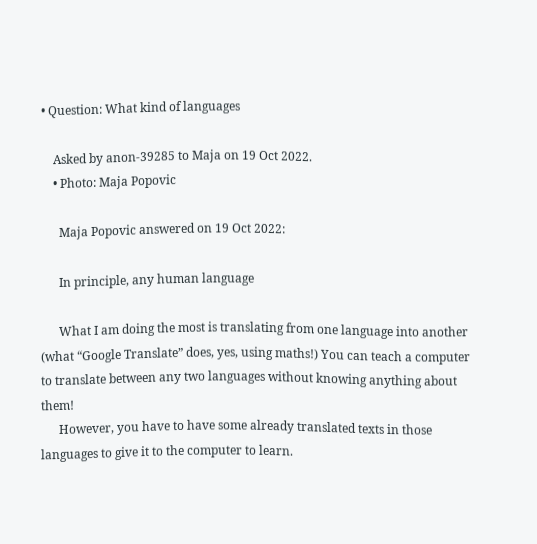• Question: What kind of languages

    Asked by anon-39285 to Maja on 19 Oct 2022.
    • Photo: Maja Popovic

      Maja Popovic answered on 19 Oct 2022:

      In principle, any human language

      What I am doing the most is translating from one language into another (what “Google Translate” does, yes, using maths!) You can teach a computer to translate between any two languages without knowing anything about them!
      However, you have to have some already translated texts in those languages to give it to the computer to learn.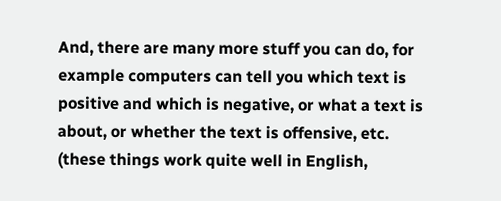And, there are many more stuff you can do, for example computers can tell you which text is positive and which is negative, or what a text is about, or whether the text is offensive, etc. (these things work quite well in English,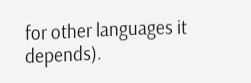for other languages it depends).